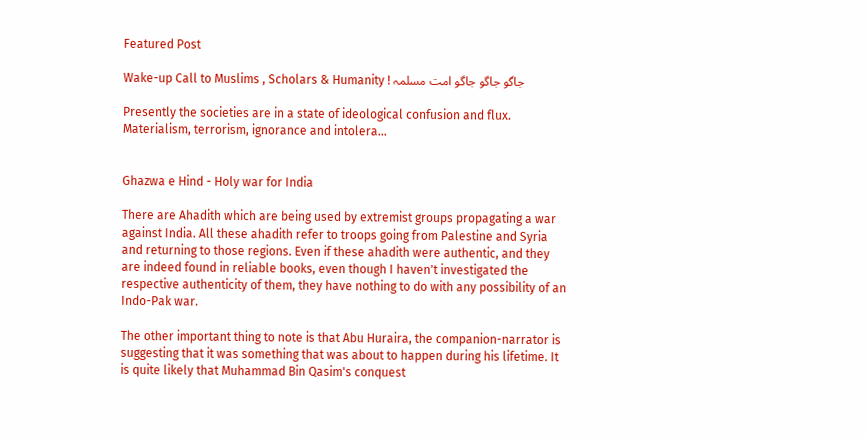Featured Post

Wake-up Call to Muslims , Scholars & Humanity ! جاگو جاگو جاگو امت مسلمہ

Presently the societies are in a state of ideological confusion and flux. Materialism, terrorism, ignorance and intolera...


Ghazwa e Hind - Holy war for India

There are Ahadith which are being used by extremist groups propagating a war against India. All these ahadith refer to troops going from Palestine and Syria and returning to those regions. Even if these ahadith were authentic, and they are indeed found in reliable books, even though I haven't investigated the respective authenticity of them, they have nothing to do with any possibility of an Indo-Pak war.

The other important thing to note is that Abu Huraira, the companion-narrator is suggesting that it was something that was about to happen during his lifetime. It is quite likely that Muhammad Bin Qasim's conquest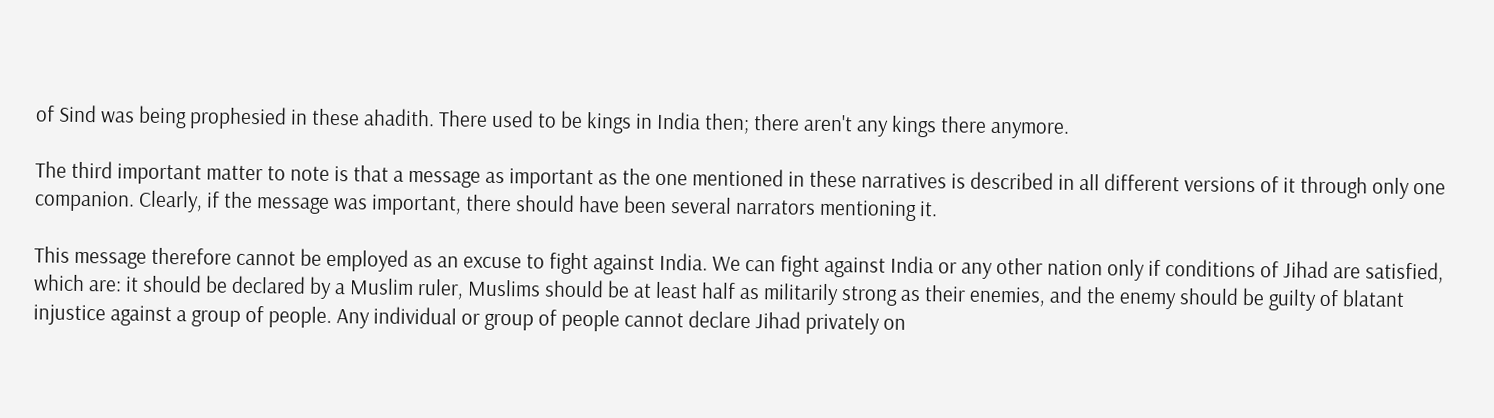of Sind was being prophesied in these ahadith. There used to be kings in India then; there aren't any kings there anymore.

The third important matter to note is that a message as important as the one mentioned in these narratives is described in all different versions of it through only one companion. Clearly, if the message was important, there should have been several narrators mentioning it.

This message therefore cannot be employed as an excuse to fight against India. We can fight against India or any other nation only if conditions of Jihad are satisfied, which are: it should be declared by a Muslim ruler, Muslims should be at least half as militarily strong as their enemies, and the enemy should be guilty of blatant injustice against a group of people. Any individual or group of people cannot declare Jihad privately on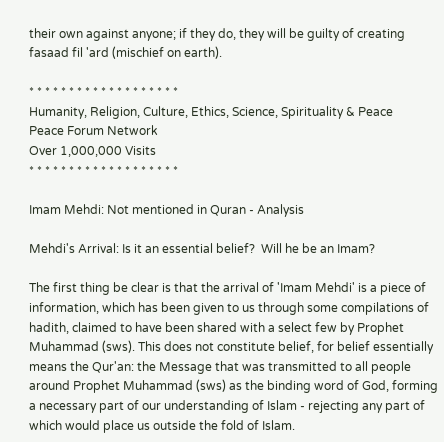their own against anyone; if they do, they will be guilty of creating fasaad fil 'ard (mischief on earth).

* * * * * * * * * * * * * * * * * * *
Humanity, Religion, Culture, Ethics, Science, Spirituality & Peace
Peace Forum Network
Over 1,000,000 Visits
* * * * * * * * * * * * * * * * * * *

Imam Mehdi: Not mentioned in Quran - Analysis

Mehdi's Arrival: Is it an essential belief?  Will he be an Imam?

The first thing be clear is that the arrival of 'Imam Mehdi' is a piece of information, which has been given to us through some compilations of hadith, claimed to have been shared with a select few by Prophet Muhammad (sws). This does not constitute belief, for belief essentially means the Qur'an: the Message that was transmitted to all people around Prophet Muhammad (sws) as the binding word of God, forming a necessary part of our understanding of Islam - rejecting any part of which would place us outside the fold of Islam.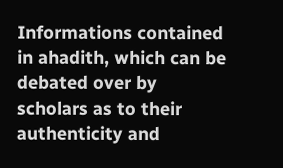Informations contained in ahadith, which can be debated over by scholars as to their authenticity and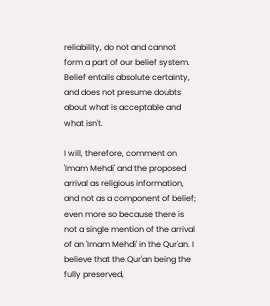reliability, do not and cannot form a part of our belief system. Belief entails absolute certainty, and does not presume doubts about what is acceptable and what isn't.

I will, therefore, comment on 'Imam Mehdi' and the proposed arrival as religious information, and not as a component of belief; even more so because there is not a single mention of the arrival of an 'Imam Mehdi' in the Qur'an. I believe that the Qur'an being the fully preserved,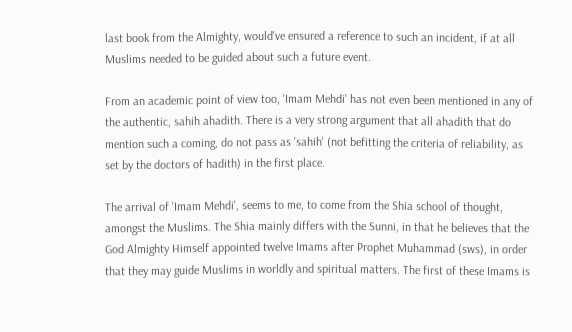last book from the Almighty, would've ensured a reference to such an incident, if at all Muslims needed to be guided about such a future event.

From an academic point of view too, 'Imam Mehdi' has not even been mentioned in any of the authentic, sahih ahadith. There is a very strong argument that all ahadith that do mention such a coming, do not pass as 'sahih' (not befitting the criteria of reliability, as set by the doctors of hadith) in the first place.

The arrival of 'Imam Mehdi', seems to me, to come from the Shia school of thought, amongst the Muslims. The Shia mainly differs with the Sunni, in that he believes that the God Almighty Himself appointed twelve Imams after Prophet Muhammad (sws), in order that they may guide Muslims in worldly and spiritual matters. The first of these Imams is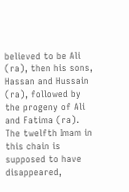believed to be Ali (ra), then his sons, Hassan and Hussain (ra), followed by the progeny of Ali and Fatima (ra). The twelfth Imam in this chain is supposed to have disappeared,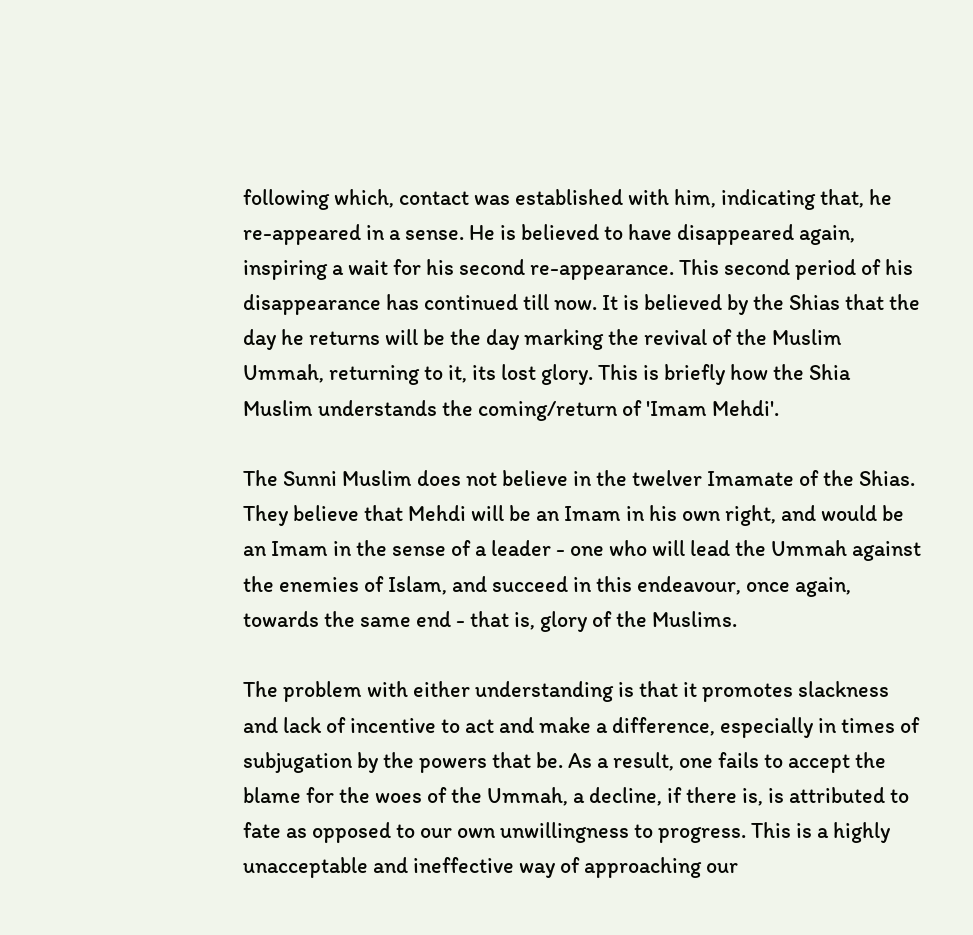following which, contact was established with him, indicating that, he re-appeared in a sense. He is believed to have disappeared again, inspiring a wait for his second re-appearance. This second period of his disappearance has continued till now. It is believed by the Shias that the day he returns will be the day marking the revival of the Muslim Ummah, returning to it, its lost glory. This is briefly how the Shia Muslim understands the coming/return of 'Imam Mehdi'.

The Sunni Muslim does not believe in the twelver Imamate of the Shias. They believe that Mehdi will be an Imam in his own right, and would be an Imam in the sense of a leader - one who will lead the Ummah against the enemies of Islam, and succeed in this endeavour, once again, towards the same end - that is, glory of the Muslims.

The problem with either understanding is that it promotes slackness and lack of incentive to act and make a difference, especially in times of subjugation by the powers that be. As a result, one fails to accept the blame for the woes of the Ummah, a decline, if there is, is attributed to fate as opposed to our own unwillingness to progress. This is a highly unacceptable and ineffective way of approaching our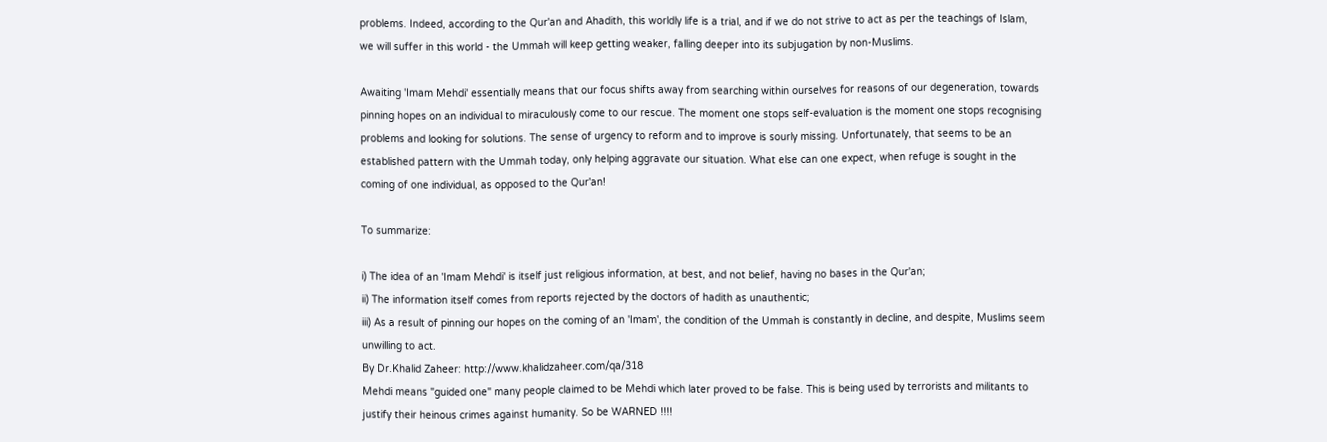problems. Indeed, according to the Qur'an and Ahadith, this worldly life is a trial, and if we do not strive to act as per the teachings of Islam, we will suffer in this world - the Ummah will keep getting weaker, falling deeper into its subjugation by non-Muslims.

Awaiting 'Imam Mehdi' essentially means that our focus shifts away from searching within ourselves for reasons of our degeneration, towards pinning hopes on an individual to miraculously come to our rescue. The moment one stops self-evaluation is the moment one stops recognising problems and looking for solutions. The sense of urgency to reform and to improve is sourly missing. Unfortunately, that seems to be an established pattern with the Ummah today, only helping aggravate our situation. What else can one expect, when refuge is sought in the coming of one individual, as opposed to the Qur'an!

To summarize:

i) The idea of an 'Imam Mehdi' is itself just religious information, at best, and not belief, having no bases in the Qur'an;
ii) The information itself comes from reports rejected by the doctors of hadith as unauthentic;
iii) As a result of pinning our hopes on the coming of an 'Imam', the condition of the Ummah is constantly in decline, and despite, Muslims seem unwilling to act.
By Dr.Khalid Zaheer: http://www.khalidzaheer.com/qa/318
Mehdi means "guided one" many people claimed to be Mehdi which later proved to be false. This is being used by terrorists and militants to justify their heinous crimes against humanity. So be WARNED !!!!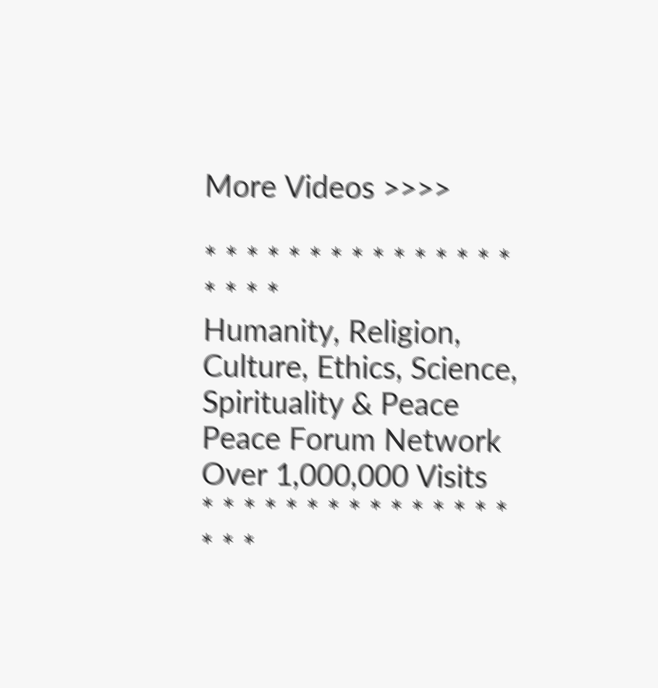More Videos >>>>

* * * * * * * * * * * * * * * * * * *
Humanity, Religion, Culture, Ethics, Science, Spirituality & Peace
Peace Forum Network
Over 1,000,000 Visits
* * * * * * * * * * * * * * * * * *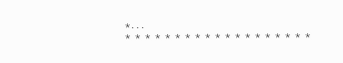*...
* * * * * * * * * * * * * * * * * * *